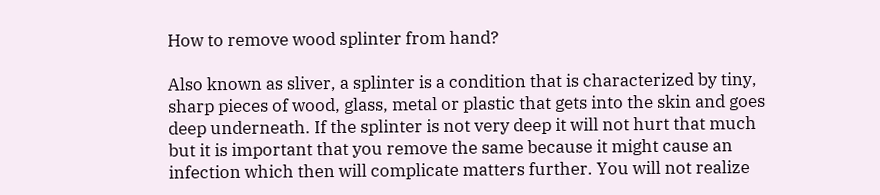How to remove wood splinter from hand?

Also known as sliver, a splinter is a condition that is characterized by tiny, sharp pieces of wood, glass, metal or plastic that gets into the skin and goes deep underneath. If the splinter is not very deep it will not hurt that much but it is important that you remove the same because it might cause an infection which then will complicate matters further. You will not realize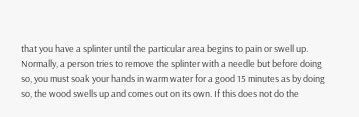that you have a splinter until the particular area begins to pain or swell up. Normally, a person tries to remove the splinter with a needle but before doing so, you must soak your hands in warm water for a good 15 minutes as by doing so, the wood swells up and comes out on its own. If this does not do the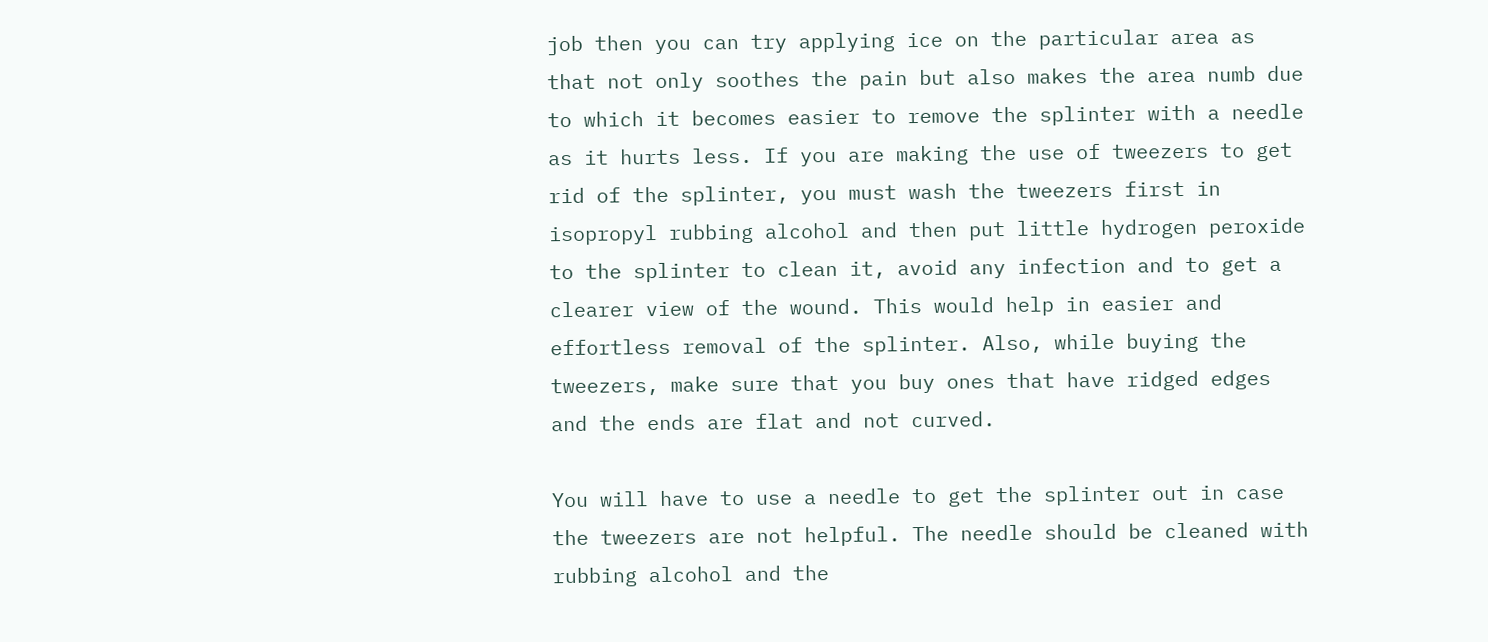job then you can try applying ice on the particular area as that not only soothes the pain but also makes the area numb due to which it becomes easier to remove the splinter with a needle as it hurts less. If you are making the use of tweezers to get rid of the splinter, you must wash the tweezers first in isopropyl rubbing alcohol and then put little hydrogen peroxide to the splinter to clean it, avoid any infection and to get a clearer view of the wound. This would help in easier and effortless removal of the splinter. Also, while buying the tweezers, make sure that you buy ones that have ridged edges and the ends are flat and not curved.

You will have to use a needle to get the splinter out in case the tweezers are not helpful. The needle should be cleaned with rubbing alcohol and the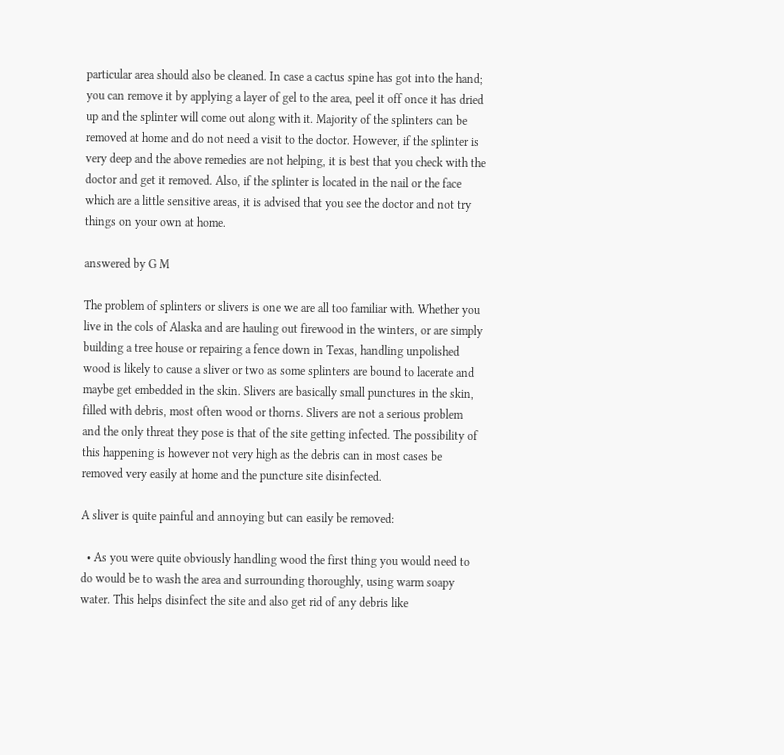particular area should also be cleaned. In case a cactus spine has got into the hand; you can remove it by applying a layer of gel to the area, peel it off once it has dried up and the splinter will come out along with it. Majority of the splinters can be removed at home and do not need a visit to the doctor. However, if the splinter is very deep and the above remedies are not helping, it is best that you check with the doctor and get it removed. Also, if the splinter is located in the nail or the face which are a little sensitive areas, it is advised that you see the doctor and not try things on your own at home.

answered by G M

The problem of splinters or slivers is one we are all too familiar with. Whether you live in the cols of Alaska and are hauling out firewood in the winters, or are simply building a tree house or repairing a fence down in Texas, handling unpolished wood is likely to cause a sliver or two as some splinters are bound to lacerate and maybe get embedded in the skin. Slivers are basically small punctures in the skin, filled with debris, most often wood or thorns. Slivers are not a serious problem and the only threat they pose is that of the site getting infected. The possibility of this happening is however not very high as the debris can in most cases be removed very easily at home and the puncture site disinfected.

A sliver is quite painful and annoying but can easily be removed:

  • As you were quite obviously handling wood the first thing you would need to do would be to wash the area and surrounding thoroughly, using warm soapy water. This helps disinfect the site and also get rid of any debris like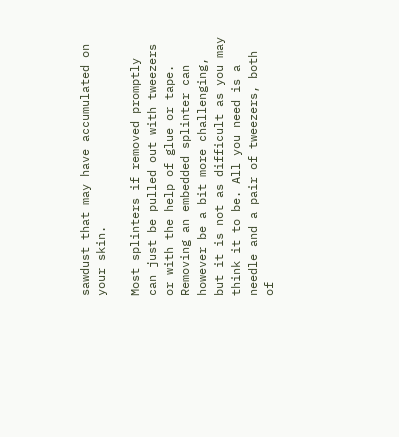sawdust that may have accumulated on your skin.

Most splinters if removed promptly can just be pulled out with tweezers or with the help of glue or tape. Removing an embedded splinter can however be a bit more challenging, but it is not as difficult as you may think it to be. All you need is a needle and a pair of tweezers, both of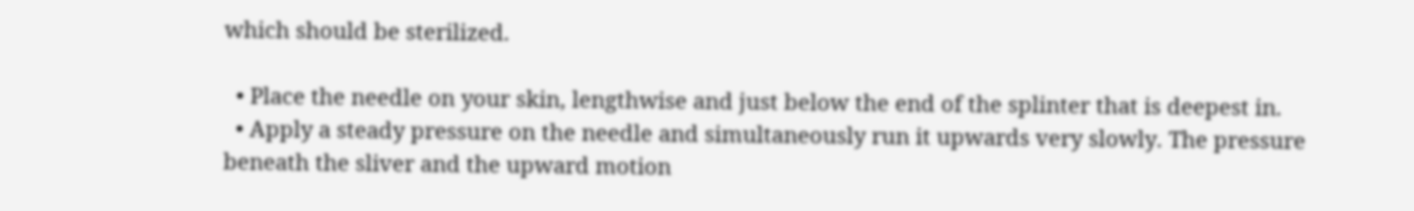which should be sterilized.

  • Place the needle on your skin, lengthwise and just below the end of the splinter that is deepest in.
  • Apply a steady pressure on the needle and simultaneously run it upwards very slowly. The pressure beneath the sliver and the upward motion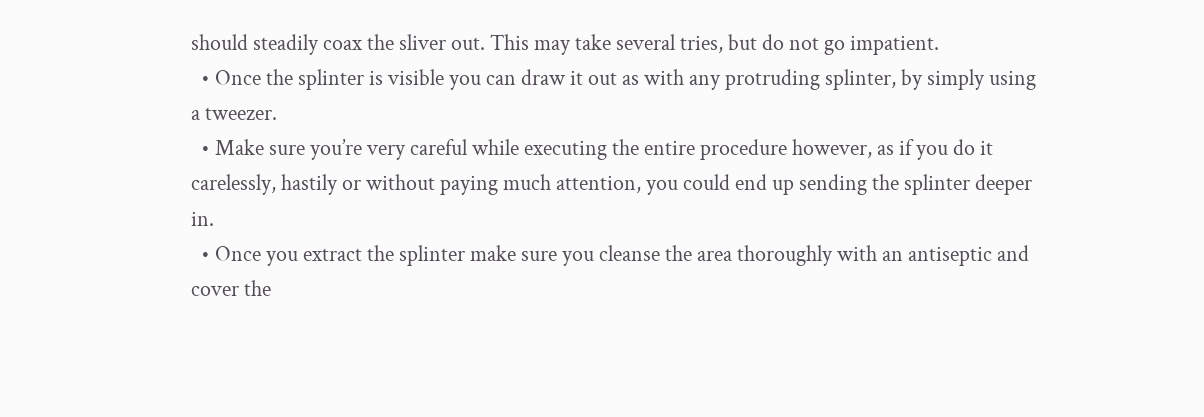should steadily coax the sliver out. This may take several tries, but do not go impatient.
  • Once the splinter is visible you can draw it out as with any protruding splinter, by simply using a tweezer.
  • Make sure you’re very careful while executing the entire procedure however, as if you do it carelessly, hastily or without paying much attention, you could end up sending the splinter deeper in.
  • Once you extract the splinter make sure you cleanse the area thoroughly with an antiseptic and cover the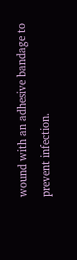wound with an adhesive bandage to prevent infection.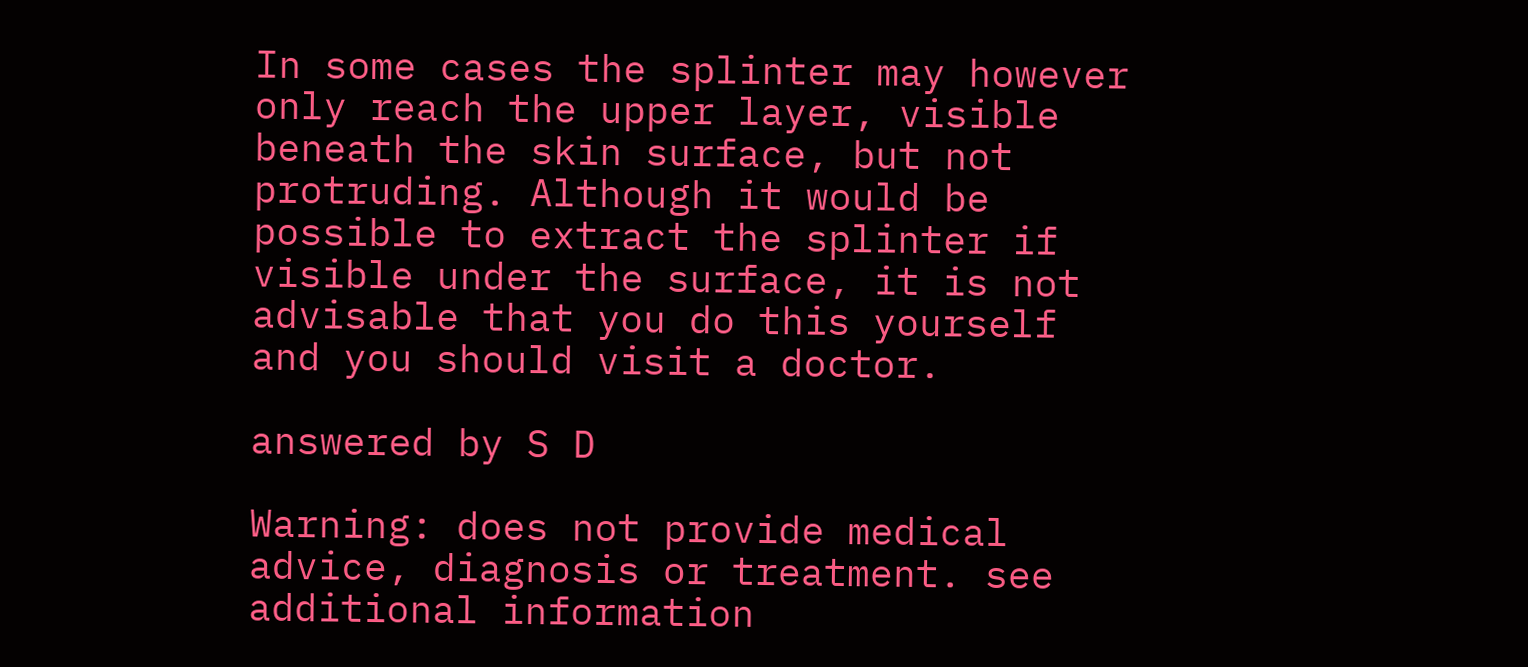In some cases the splinter may however only reach the upper layer, visible beneath the skin surface, but not protruding. Although it would be possible to extract the splinter if visible under the surface, it is not advisable that you do this yourself and you should visit a doctor.

answered by S D

Warning: does not provide medical advice, diagnosis or treatment. see additional information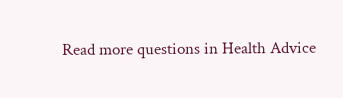Read more questions in Health Advice